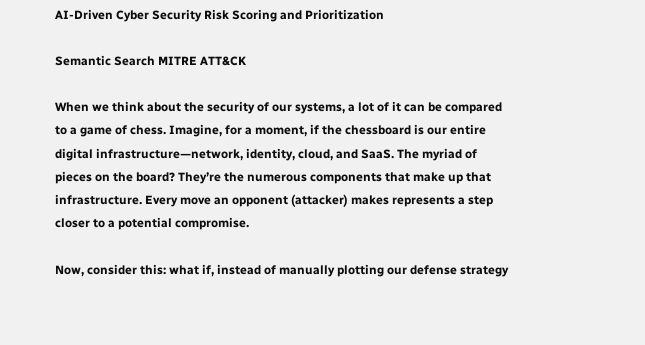AI-Driven Cyber Security Risk Scoring and Prioritization

Semantic Search MITRE ATT&CK

When we think about the security of our systems, a lot of it can be compared to a game of chess. Imagine, for a moment, if the chessboard is our entire digital infrastructure—network, identity, cloud, and SaaS. The myriad of pieces on the board? They’re the numerous components that make up that infrastructure. Every move an opponent (attacker) makes represents a step closer to a potential compromise.

Now, consider this: what if, instead of manually plotting our defense strategy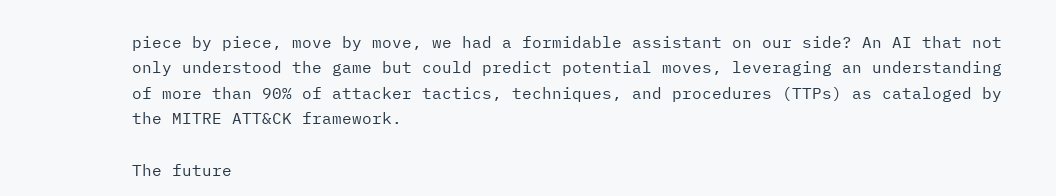piece by piece, move by move, we had a formidable assistant on our side? An AI that not only understood the game but could predict potential moves, leveraging an understanding of more than 90% of attacker tactics, techniques, and procedures (TTPs) as cataloged by the MITRE ATT&CK framework.

The future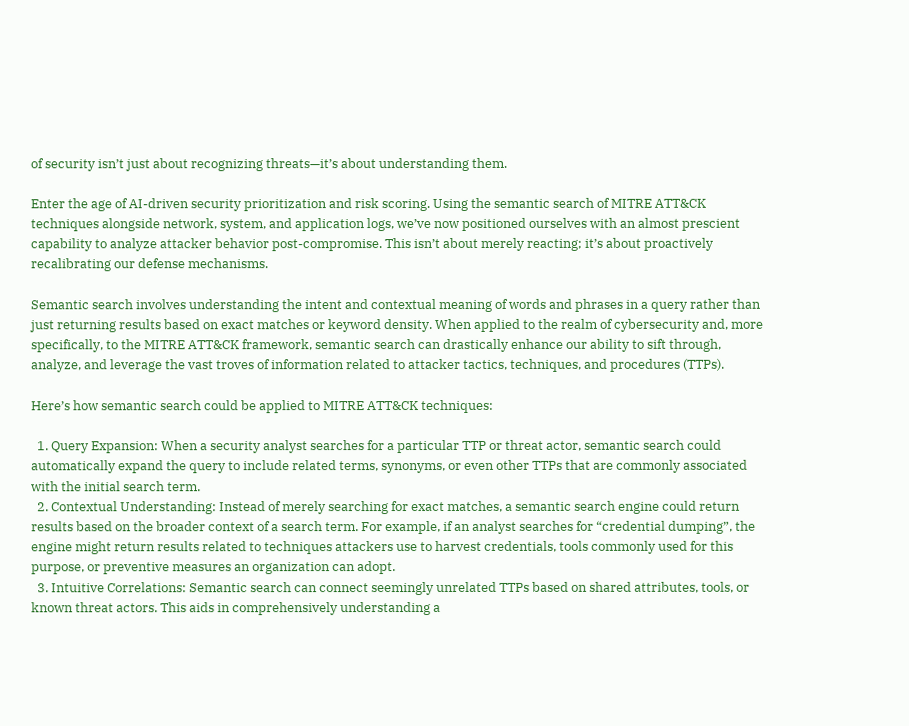of security isn’t just about recognizing threats—it’s about understanding them.

Enter the age of AI-driven security prioritization and risk scoring. Using the semantic search of MITRE ATT&CK techniques alongside network, system, and application logs, we’ve now positioned ourselves with an almost prescient capability to analyze attacker behavior post-compromise. This isn’t about merely reacting; it’s about proactively recalibrating our defense mechanisms.

Semantic search involves understanding the intent and contextual meaning of words and phrases in a query rather than just returning results based on exact matches or keyword density. When applied to the realm of cybersecurity and, more specifically, to the MITRE ATT&CK framework, semantic search can drastically enhance our ability to sift through, analyze, and leverage the vast troves of information related to attacker tactics, techniques, and procedures (TTPs).

Here’s how semantic search could be applied to MITRE ATT&CK techniques:

  1. Query Expansion: When a security analyst searches for a particular TTP or threat actor, semantic search could automatically expand the query to include related terms, synonyms, or even other TTPs that are commonly associated with the initial search term.
  2. Contextual Understanding: Instead of merely searching for exact matches, a semantic search engine could return results based on the broader context of a search term. For example, if an analyst searches for “credential dumping”, the engine might return results related to techniques attackers use to harvest credentials, tools commonly used for this purpose, or preventive measures an organization can adopt.
  3. Intuitive Correlations: Semantic search can connect seemingly unrelated TTPs based on shared attributes, tools, or known threat actors. This aids in comprehensively understanding a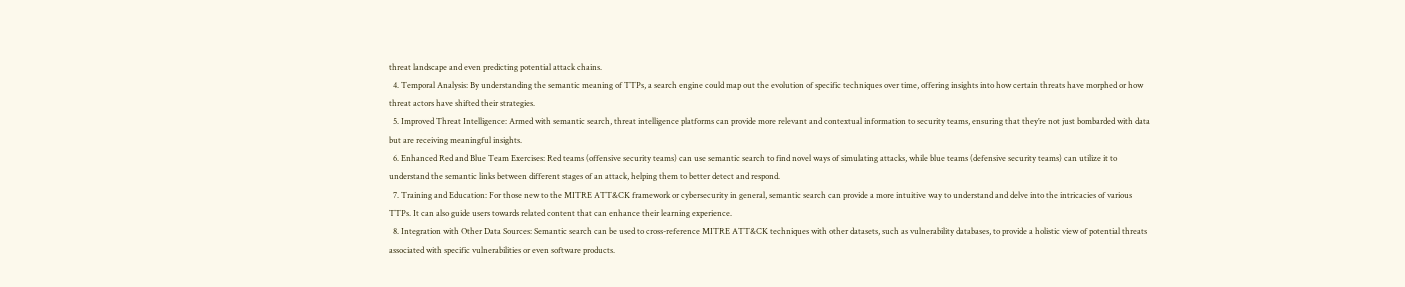threat landscape and even predicting potential attack chains.
  4. Temporal Analysis: By understanding the semantic meaning of TTPs, a search engine could map out the evolution of specific techniques over time, offering insights into how certain threats have morphed or how threat actors have shifted their strategies.
  5. Improved Threat Intelligence: Armed with semantic search, threat intelligence platforms can provide more relevant and contextual information to security teams, ensuring that they’re not just bombarded with data but are receiving meaningful insights.
  6. Enhanced Red and Blue Team Exercises: Red teams (offensive security teams) can use semantic search to find novel ways of simulating attacks, while blue teams (defensive security teams) can utilize it to understand the semantic links between different stages of an attack, helping them to better detect and respond.
  7. Training and Education: For those new to the MITRE ATT&CK framework or cybersecurity in general, semantic search can provide a more intuitive way to understand and delve into the intricacies of various TTPs. It can also guide users towards related content that can enhance their learning experience.
  8. Integration with Other Data Sources: Semantic search can be used to cross-reference MITRE ATT&CK techniques with other datasets, such as vulnerability databases, to provide a holistic view of potential threats associated with specific vulnerabilities or even software products.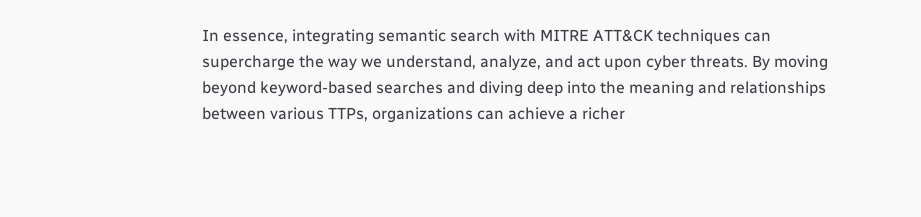In essence, integrating semantic search with MITRE ATT&CK techniques can supercharge the way we understand, analyze, and act upon cyber threats. By moving beyond keyword-based searches and diving deep into the meaning and relationships between various TTPs, organizations can achieve a richer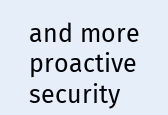and more proactive security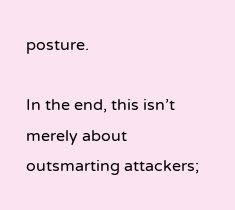posture.

In the end, this isn’t merely about outsmarting attackers;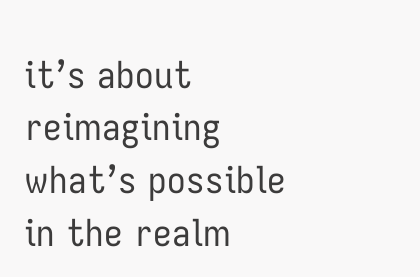it’s about reimagining what’s possible in the realm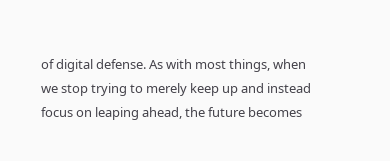of digital defense. As with most things, when we stop trying to merely keep up and instead focus on leaping ahead, the future becomes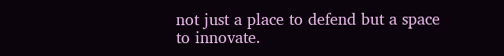not just a place to defend but a space to innovate.